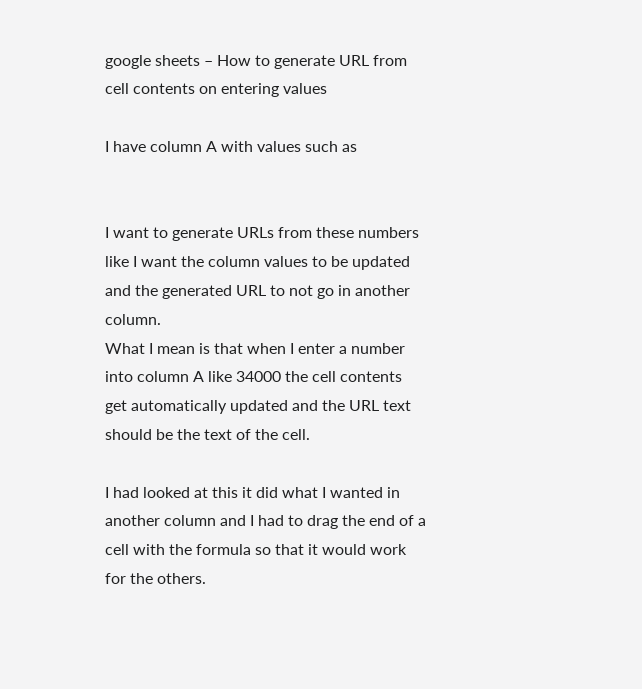google sheets – How to generate URL from cell contents on entering values

I have column A with values such as


I want to generate URLs from these numbers like I want the column values to be updated and the generated URL to not go in another column.
What I mean is that when I enter a number into column A like 34000 the cell contents get automatically updated and the URL text should be the text of the cell.

I had looked at this it did what I wanted in another column and I had to drag the end of a cell with the formula so that it would work for the others.